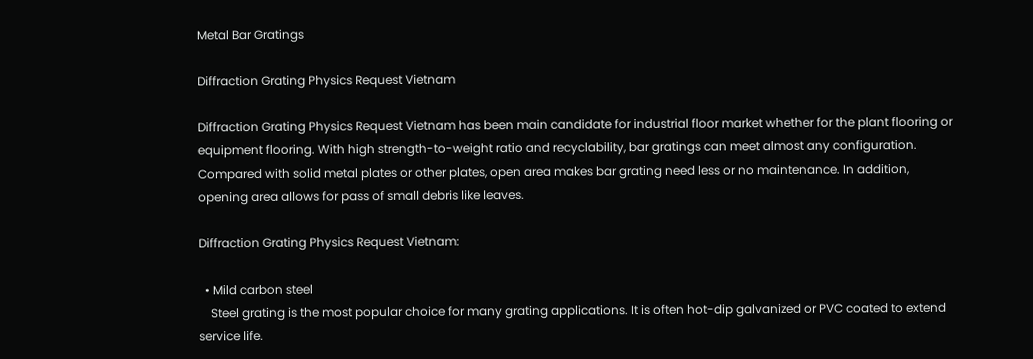Metal Bar Gratings

Diffraction Grating Physics Request Vietnam

Diffraction Grating Physics Request Vietnam has been main candidate for industrial floor market whether for the plant flooring or equipment flooring. With high strength-to-weight ratio and recyclability, bar gratings can meet almost any configuration. Compared with solid metal plates or other plates, open area makes bar grating need less or no maintenance. In addition, opening area allows for pass of small debris like leaves.

Diffraction Grating Physics Request Vietnam:

  • Mild carbon steel
    Steel grating is the most popular choice for many grating applications. It is often hot-dip galvanized or PVC coated to extend service life.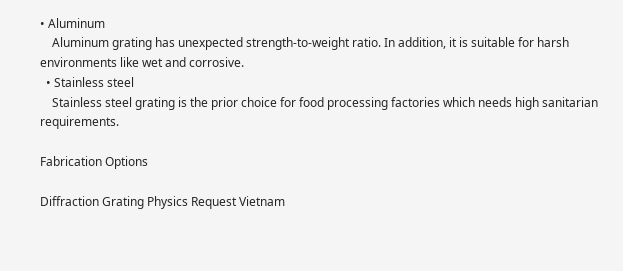• Aluminum
    Aluminum grating has unexpected strength-to-weight ratio. In addition, it is suitable for harsh environments like wet and corrosive.
  • Stainless steel
    Stainless steel grating is the prior choice for food processing factories which needs high sanitarian requirements.

Fabrication Options

Diffraction Grating Physics Request Vietnam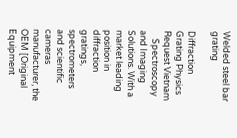Welded steel bar grating

Diffraction Grating Physics Request Vietnam
    Spectroscopy and Imaging Solutions. With a market leading position in diffraction gratings, spectrometers and scientific cameras manufacturer, the OEM [Original Equipment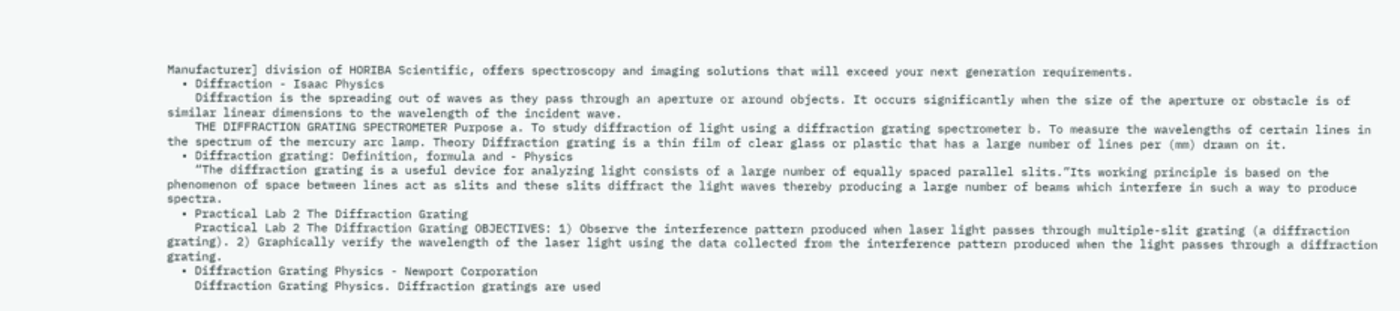Manufacturer] division of HORIBA Scientific, offers spectroscopy and imaging solutions that will exceed your next generation requirements.
  • Diffraction - Isaac Physics
    Diffraction is the spreading out of waves as they pass through an aperture or around objects. It occurs significantly when the size of the aperture or obstacle is of similar linear dimensions to the wavelength of the incident wave.
    THE DIFFRACTION GRATING SPECTROMETER Purpose a. To study diffraction of light using a diffraction grating spectrometer b. To measure the wavelengths of certain lines in the spectrum of the mercury arc lamp. Theory Diffraction grating is a thin film of clear glass or plastic that has a large number of lines per (mm) drawn on it.
  • Diffraction grating: Definition, formula and - Physics
    “The diffraction grating is a useful device for analyzing light consists of a large number of equally spaced parallel slits.”Its working principle is based on the phenomenon of space between lines act as slits and these slits diffract the light waves thereby producing a large number of beams which interfere in such a way to produce spectra.
  • Practical Lab 2 The Diffraction Grating
    Practical Lab 2 The Diffraction Grating OBJECTIVES: 1) Observe the interference pattern produced when laser light passes through multiple-slit grating (a diffraction grating). 2) Graphically verify the wavelength of the laser light using the data collected from the interference pattern produced when the light passes through a diffraction grating.
  • Diffraction Grating Physics - Newport Corporation
    Diffraction Grating Physics. Diffraction gratings are used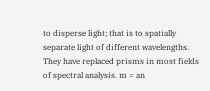to disperse light; that is to spatially separate light of different wavelengths. They have replaced prisms in most fields of spectral analysis. m = an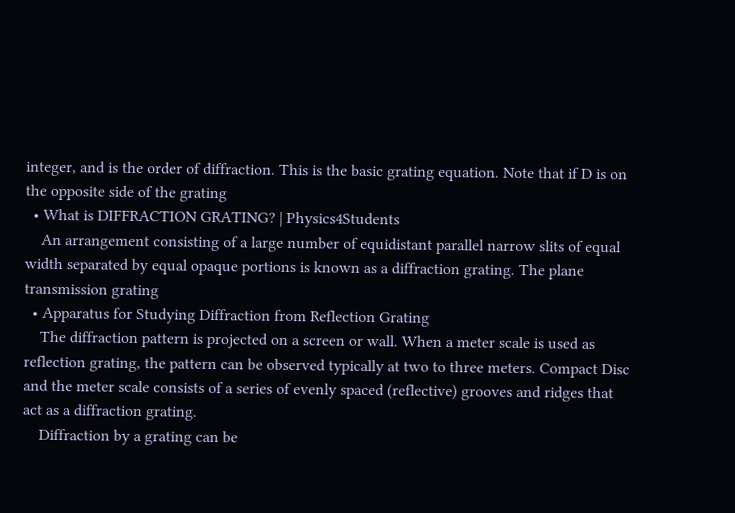integer, and is the order of diffraction. This is the basic grating equation. Note that if D is on the opposite side of the grating
  • What is DIFFRACTION GRATING? | Physics4Students
    An arrangement consisting of a large number of equidistant parallel narrow slits of equal width separated by equal opaque portions is known as a diffraction grating. The plane transmission grating
  • Apparatus for Studying Diffraction from Reflection Grating
    The diffraction pattern is projected on a screen or wall. When a meter scale is used as reflection grating, the pattern can be observed typically at two to three meters. Compact Disc and the meter scale consists of a series of evenly spaced (reflective) grooves and ridges that act as a diffraction grating.
    Diffraction by a grating can be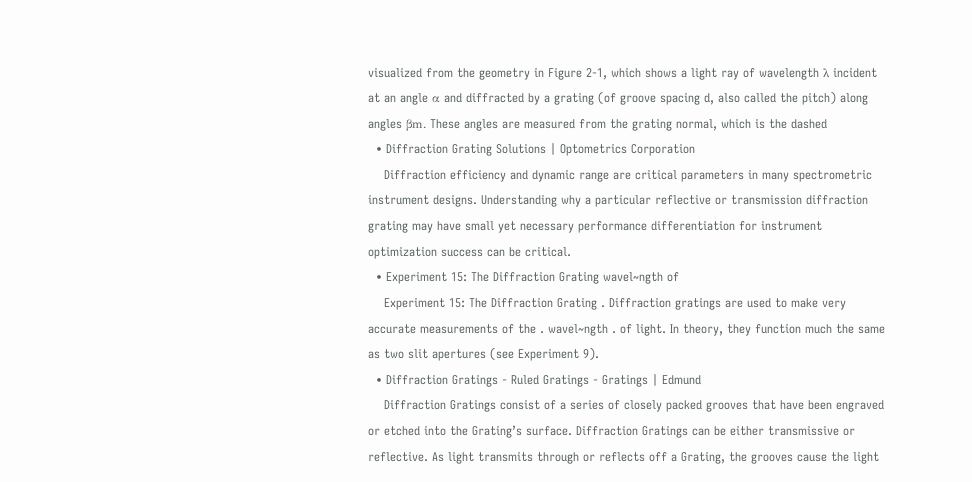visualized from the geometry in Figure 2-1, which shows a light ray of wavelength λ incident at an angle α and diffracted by a grating (of groove spacing d, also called the pitch) along angles βm. These angles are measured from the grating normal, which is the dashed
  • Diffraction Grating Solutions | Optometrics Corporation
    Diffraction efficiency and dynamic range are critical parameters in many spectrometric instrument designs. Understanding why a particular reflective or transmission diffraction grating may have small yet necessary performance differentiation for instrument optimization success can be critical.
  • Experiment 15: The Diffraction Grating wavel~ngth of
    Experiment 15: The Diffraction Grating . Diffraction gratings are used to make very accurate measurements of the . wavel~ngth . of light. In theory, they function much the same as two slit apertures (see Experiment 9).
  • Diffraction Gratings - Ruled Gratings - Gratings | Edmund
    Diffraction Gratings consist of a series of closely packed grooves that have been engraved or etched into the Grating’s surface. Diffraction Gratings can be either transmissive or reflective. As light transmits through or reflects off a Grating, the grooves cause the light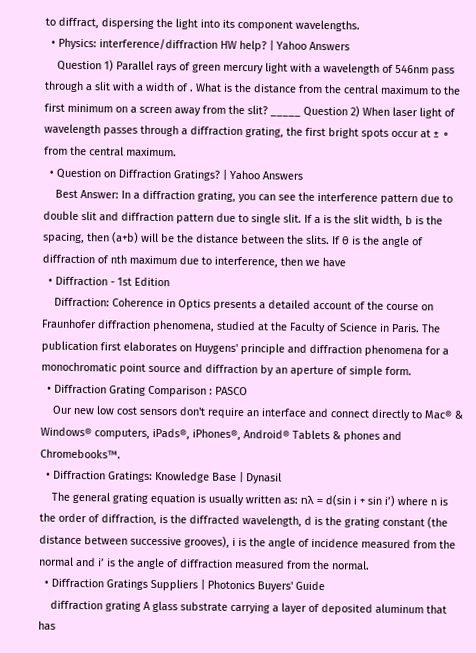to diffract, dispersing the light into its component wavelengths.
  • Physics: interference/diffraction HW help? | Yahoo Answers
    Question 1) Parallel rays of green mercury light with a wavelength of 546nm pass through a slit with a width of . What is the distance from the central maximum to the first minimum on a screen away from the slit? _____ Question 2) When laser light of wavelength passes through a diffraction grating, the first bright spots occur at ± ∘ from the central maximum.
  • Question on Diffraction Gratings? | Yahoo Answers
    Best Answer: In a diffraction grating, you can see the interference pattern due to double slit and diffraction pattern due to single slit. If a is the slit width, b is the spacing, then (a+b) will be the distance between the slits. If θ is the angle of diffraction of nth maximum due to interference, then we have
  • Diffraction - 1st Edition
    Diffraction: Coherence in Optics presents a detailed account of the course on Fraunhofer diffraction phenomena, studied at the Faculty of Science in Paris. The publication first elaborates on Huygens' principle and diffraction phenomena for a monochromatic point source and diffraction by an aperture of simple form.
  • Diffraction Grating Comparison : PASCO
    Our new low cost sensors don't require an interface and connect directly to Mac® & Windows® computers, iPads®, iPhones®, Android® Tablets & phones and Chromebooks™.
  • Diffraction Gratings: Knowledge Base | Dynasil
    The general grating equation is usually written as: nλ = d(sin i + sin i’) where n is the order of diffraction, is the diffracted wavelength, d is the grating constant (the distance between successive grooves), i is the angle of incidence measured from the normal and i’ is the angle of diffraction measured from the normal.
  • Diffraction Gratings Suppliers | Photonics Buyers' Guide
    diffraction grating A glass substrate carrying a layer of deposited aluminum that has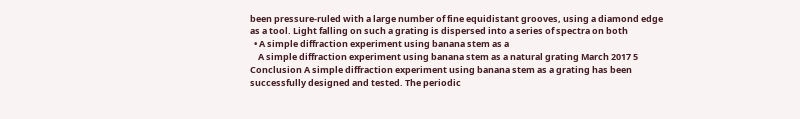been pressure-ruled with a large number of fine equidistant grooves, using a diamond edge as a tool. Light falling on such a grating is dispersed into a series of spectra on both
  • A simple diffraction experiment using banana stem as a
    A simple diffraction experiment using banana stem as a natural grating March 2017 5 Conclusion A simple diffraction experiment using banana stem as a grating has been successfully designed and tested. The periodic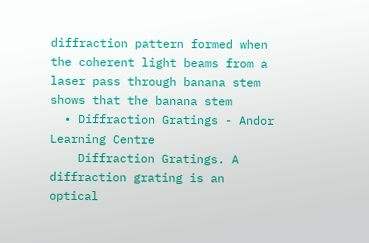diffraction pattern formed when the coherent light beams from a laser pass through banana stem shows that the banana stem
  • Diffraction Gratings - Andor Learning Centre
    Diffraction Gratings. A diffraction grating is an optical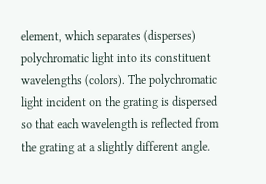element, which separates (disperses) polychromatic light into its constituent wavelengths (colors). The polychromatic light incident on the grating is dispersed so that each wavelength is reflected from the grating at a slightly different angle.